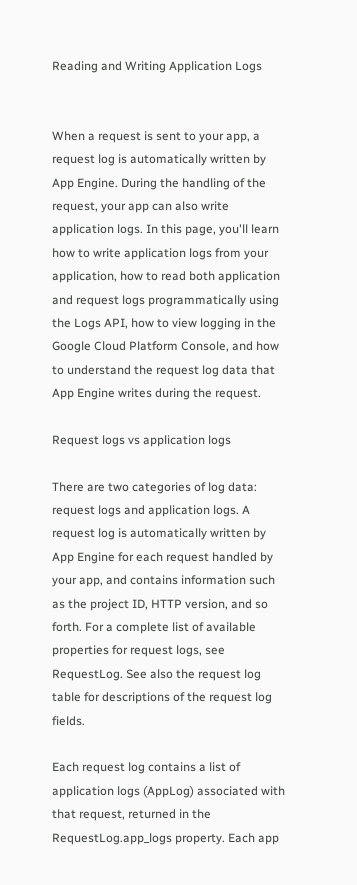Reading and Writing Application Logs


When a request is sent to your app, a request log is automatically written by App Engine. During the handling of the request, your app can also write application logs. In this page, you'll learn how to write application logs from your application, how to read both application and request logs programmatically using the Logs API, how to view logging in the Google Cloud Platform Console, and how to understand the request log data that App Engine writes during the request.

Request logs vs application logs

There are two categories of log data: request logs and application logs. A request log is automatically written by App Engine for each request handled by your app, and contains information such as the project ID, HTTP version, and so forth. For a complete list of available properties for request logs, see RequestLog. See also the request log table for descriptions of the request log fields.

Each request log contains a list of application logs (AppLog) associated with that request, returned in the RequestLog.app_logs property. Each app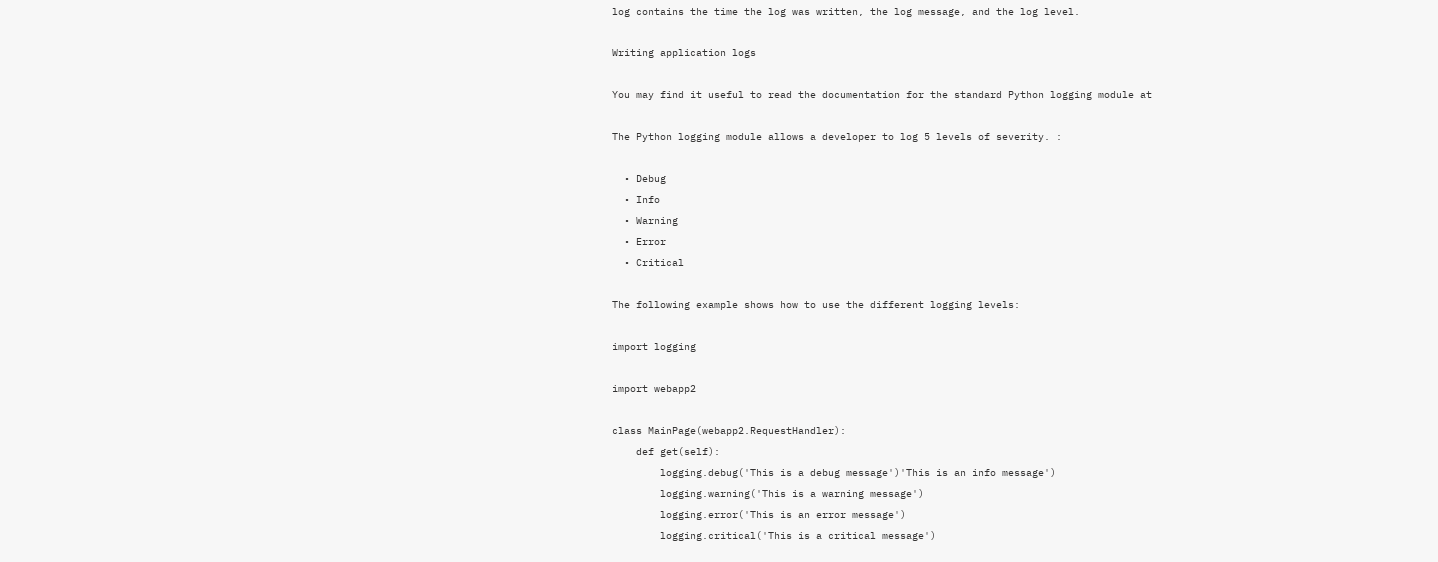log contains the time the log was written, the log message, and the log level.

Writing application logs

You may find it useful to read the documentation for the standard Python logging module at

The Python logging module allows a developer to log 5 levels of severity. :

  • Debug
  • Info
  • Warning
  • Error
  • Critical

The following example shows how to use the different logging levels:

import logging

import webapp2

class MainPage(webapp2.RequestHandler):
    def get(self):
        logging.debug('This is a debug message')'This is an info message')
        logging.warning('This is a warning message')
        logging.error('This is an error message')
        logging.critical('This is a critical message')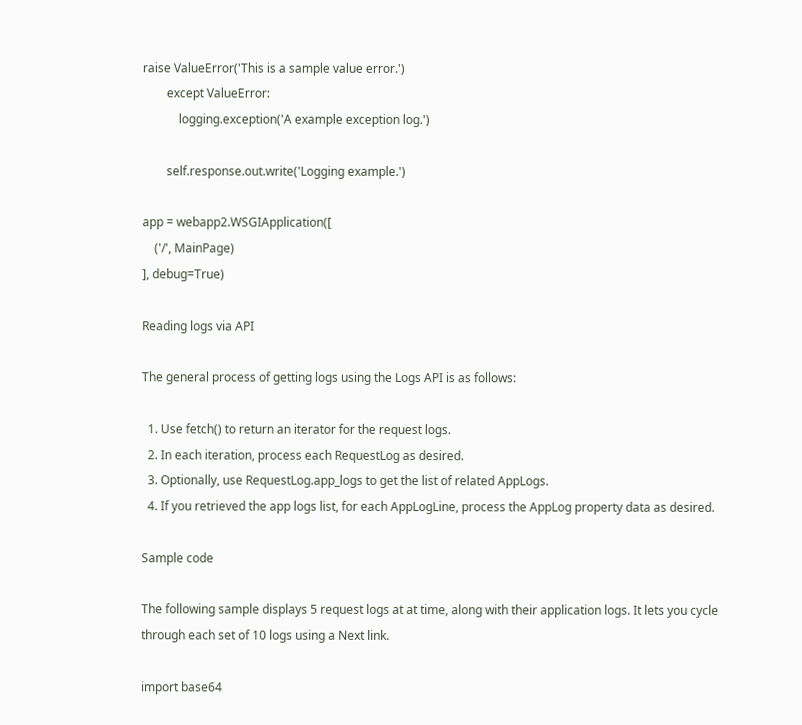raise ValueError('This is a sample value error.')
        except ValueError:
            logging.exception('A example exception log.')

        self.response.out.write('Logging example.')

app = webapp2.WSGIApplication([
    ('/', MainPage)
], debug=True)

Reading logs via API

The general process of getting logs using the Logs API is as follows:

  1. Use fetch() to return an iterator for the request logs.
  2. In each iteration, process each RequestLog as desired.
  3. Optionally, use RequestLog.app_logs to get the list of related AppLogs.
  4. If you retrieved the app logs list, for each AppLogLine, process the AppLog property data as desired.

Sample code

The following sample displays 5 request logs at at time, along with their application logs. It lets you cycle through each set of 10 logs using a Next link.

import base64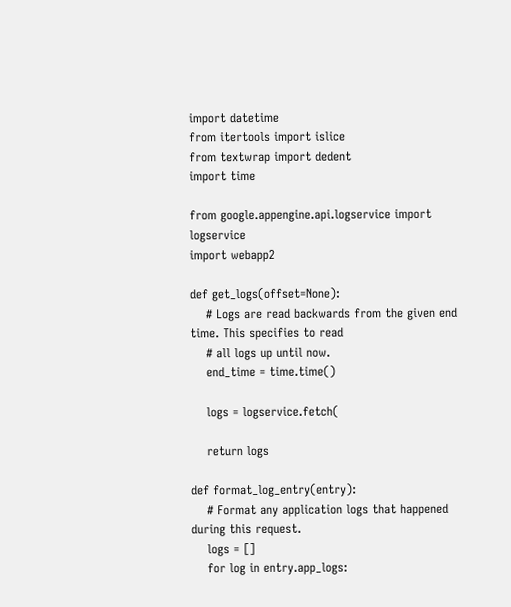import datetime
from itertools import islice
from textwrap import dedent
import time

from google.appengine.api.logservice import logservice
import webapp2

def get_logs(offset=None):
    # Logs are read backwards from the given end time. This specifies to read
    # all logs up until now.
    end_time = time.time()

    logs = logservice.fetch(

    return logs

def format_log_entry(entry):
    # Format any application logs that happened during this request.
    logs = []
    for log in entry.app_logs: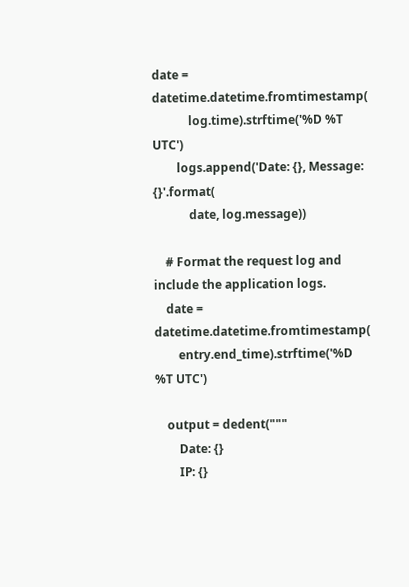date = datetime.datetime.fromtimestamp(
            log.time).strftime('%D %T UTC')
        logs.append('Date: {}, Message: {}'.format(
            date, log.message))

    # Format the request log and include the application logs.
    date = datetime.datetime.fromtimestamp(
        entry.end_time).strftime('%D %T UTC')

    output = dedent("""
        Date: {}
        IP: {}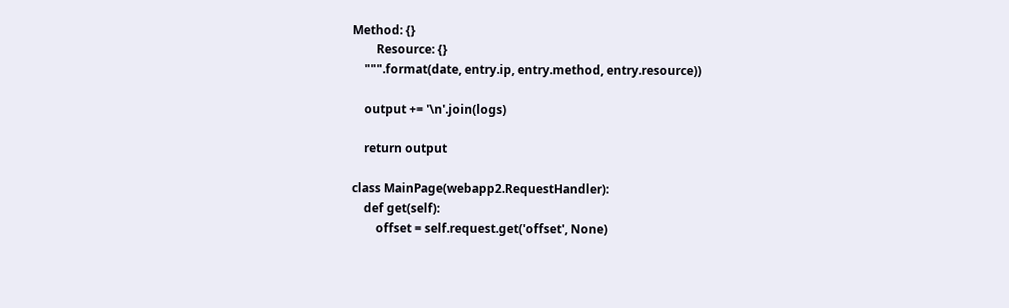Method: {}
        Resource: {}
    """.format(date, entry.ip, entry.method, entry.resource))

    output += '\n'.join(logs)

    return output

class MainPage(webapp2.RequestHandler):
    def get(self):
        offset = self.request.get('offset', None)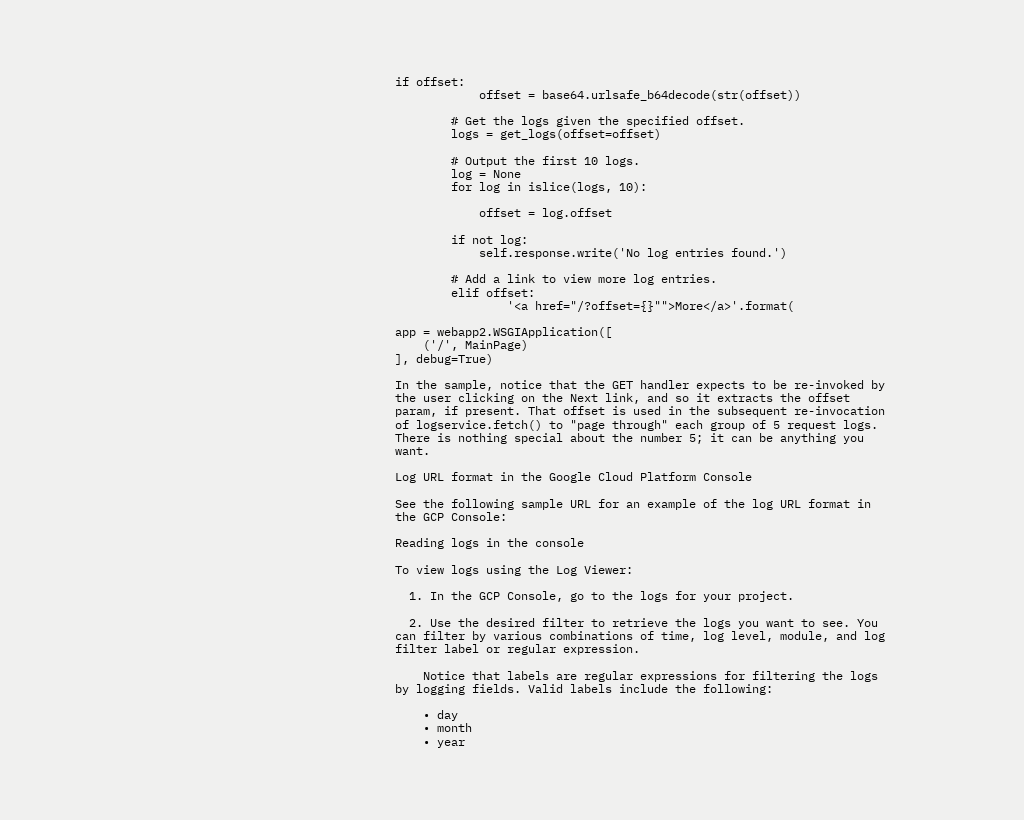if offset:
            offset = base64.urlsafe_b64decode(str(offset))

        # Get the logs given the specified offset.
        logs = get_logs(offset=offset)

        # Output the first 10 logs.
        log = None
        for log in islice(logs, 10):

            offset = log.offset

        if not log:
            self.response.write('No log entries found.')

        # Add a link to view more log entries.
        elif offset:
                '<a href="/?offset={}"">More</a>'.format(

app = webapp2.WSGIApplication([
    ('/', MainPage)
], debug=True)

In the sample, notice that the GET handler expects to be re-invoked by the user clicking on the Next link, and so it extracts the offset param, if present. That offset is used in the subsequent re-invocation of logservice.fetch() to "page through" each group of 5 request logs. There is nothing special about the number 5; it can be anything you want.

Log URL format in the Google Cloud Platform Console

See the following sample URL for an example of the log URL format in the GCP Console:

Reading logs in the console

To view logs using the Log Viewer:

  1. In the GCP Console, go to the logs for your project.

  2. Use the desired filter to retrieve the logs you want to see. You can filter by various combinations of time, log level, module, and log filter label or regular expression.

    Notice that labels are regular expressions for filtering the logs by logging fields. Valid labels include the following:

    • day
    • month
    • year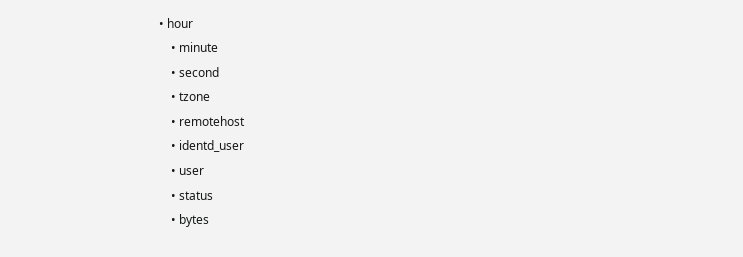• hour
    • minute
    • second
    • tzone
    • remotehost
    • identd_user
    • user
    • status
    • bytes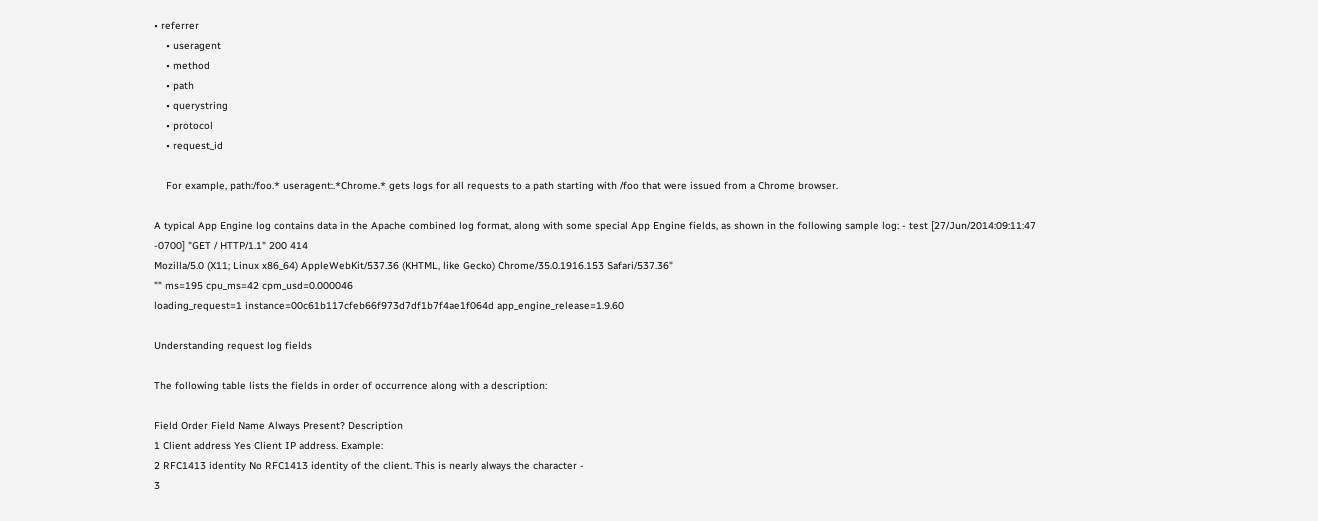• referrer
    • useragent
    • method
    • path
    • querystring
    • protocol
    • request_id

    For example, path:/foo.* useragent:.*Chrome.* gets logs for all requests to a path starting with /foo that were issued from a Chrome browser.

A typical App Engine log contains data in the Apache combined log format, along with some special App Engine fields, as shown in the following sample log: - test [27/Jun/2014:09:11:47 -0700] "GET / HTTP/1.1" 200 414
Mozilla/5.0 (X11; Linux x86_64) AppleWebKit/537.36 (KHTML, like Gecko) Chrome/35.0.1916.153 Safari/537.36"
"" ms=195 cpu_ms=42 cpm_usd=0.000046
loading_request=1 instance=00c61b117cfeb66f973d7df1b7f4ae1f064d app_engine_release=1.9.60

Understanding request log fields

The following table lists the fields in order of occurrence along with a description:

Field Order Field Name Always Present? Description
1 Client address Yes Client IP address. Example:
2 RFC1413 identity No RFC1413 identity of the client. This is nearly always the character -
3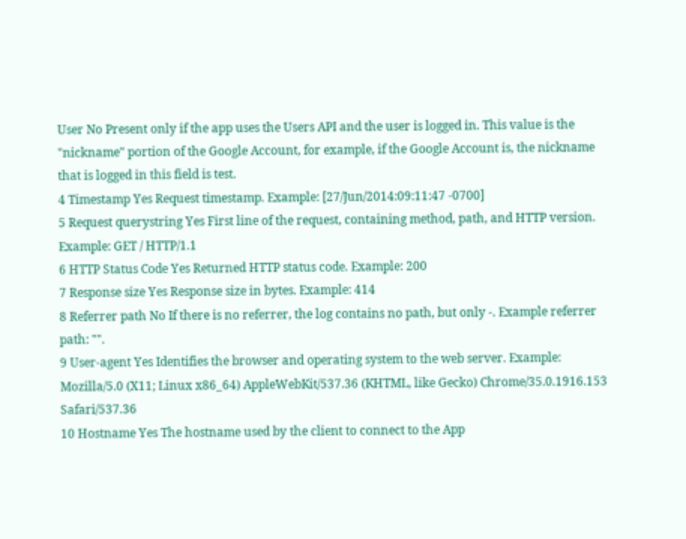User No Present only if the app uses the Users API and the user is logged in. This value is the "nickname" portion of the Google Account, for example, if the Google Account is, the nickname that is logged in this field is test.
4 Timestamp Yes Request timestamp. Example: [27/Jun/2014:09:11:47 -0700]
5 Request querystring Yes First line of the request, containing method, path, and HTTP version. Example: GET / HTTP/1.1
6 HTTP Status Code Yes Returned HTTP status code. Example: 200
7 Response size Yes Response size in bytes. Example: 414
8 Referrer path No If there is no referrer, the log contains no path, but only -. Example referrer path: "".
9 User-agent Yes Identifies the browser and operating system to the web server. Example: Mozilla/5.0 (X11; Linux x86_64) AppleWebKit/537.36 (KHTML, like Gecko) Chrome/35.0.1916.153 Safari/537.36
10 Hostname Yes The hostname used by the client to connect to the App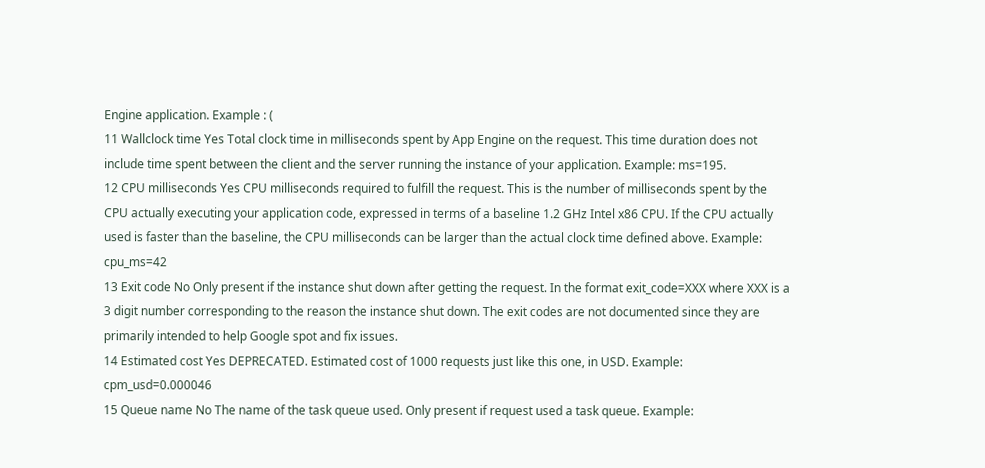Engine application. Example : (
11 Wallclock time Yes Total clock time in milliseconds spent by App Engine on the request. This time duration does not include time spent between the client and the server running the instance of your application. Example: ms=195.
12 CPU milliseconds Yes CPU milliseconds required to fulfill the request. This is the number of milliseconds spent by the CPU actually executing your application code, expressed in terms of a baseline 1.2 GHz Intel x86 CPU. If the CPU actually used is faster than the baseline, the CPU milliseconds can be larger than the actual clock time defined above. Example: cpu_ms=42
13 Exit code No Only present if the instance shut down after getting the request. In the format exit_code=XXX where XXX is a 3 digit number corresponding to the reason the instance shut down. The exit codes are not documented since they are primarily intended to help Google spot and fix issues.
14 Estimated cost Yes DEPRECATED. Estimated cost of 1000 requests just like this one, in USD. Example: cpm_usd=0.000046
15 Queue name No The name of the task queue used. Only present if request used a task queue. Example: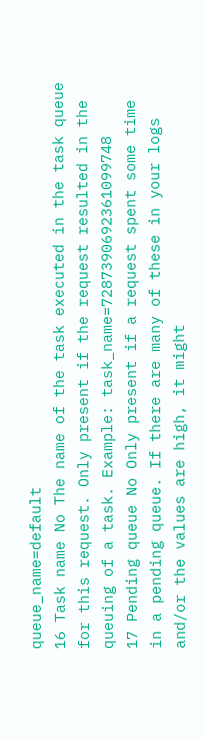queue_name=default
16 Task name No The name of the task executed in the task queue for this request. Only present if the request resulted in the queuing of a task. Example: task_name=7287390692361099748
17 Pending queue No Only present if a request spent some time in a pending queue. If there are many of these in your logs and/or the values are high, it might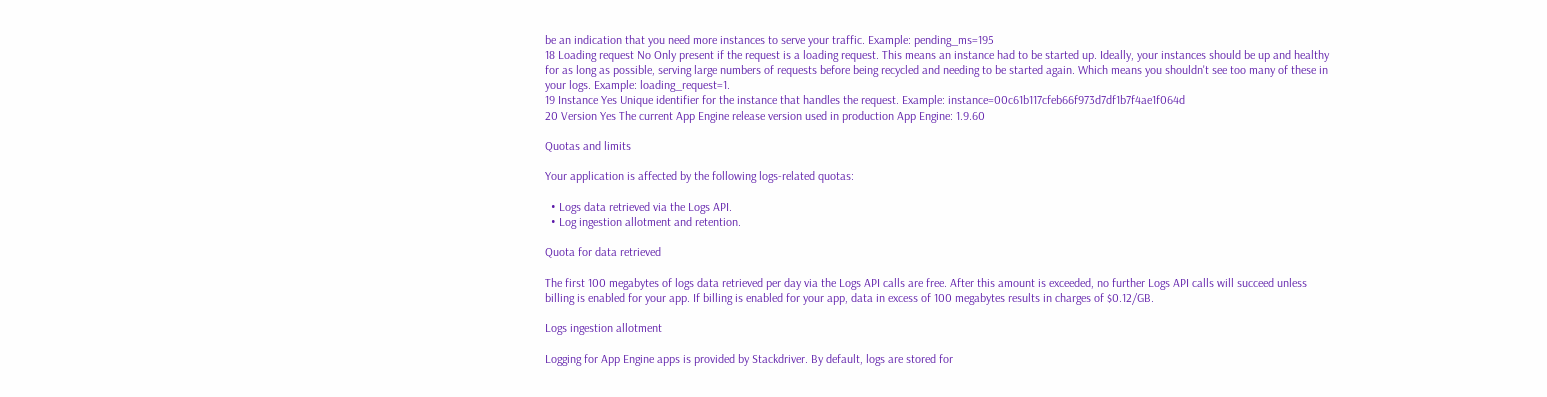be an indication that you need more instances to serve your traffic. Example: pending_ms=195
18 Loading request No Only present if the request is a loading request. This means an instance had to be started up. Ideally, your instances should be up and healthy for as long as possible, serving large numbers of requests before being recycled and needing to be started again. Which means you shouldn't see too many of these in your logs. Example: loading_request=1.
19 Instance Yes Unique identifier for the instance that handles the request. Example: instance=00c61b117cfeb66f973d7df1b7f4ae1f064d
20 Version Yes The current App Engine release version used in production App Engine: 1.9.60

Quotas and limits

Your application is affected by the following logs-related quotas:

  • Logs data retrieved via the Logs API.
  • Log ingestion allotment and retention.

Quota for data retrieved

The first 100 megabytes of logs data retrieved per day via the Logs API calls are free. After this amount is exceeded, no further Logs API calls will succeed unless billing is enabled for your app. If billing is enabled for your app, data in excess of 100 megabytes results in charges of $0.12/GB.

Logs ingestion allotment

Logging for App Engine apps is provided by Stackdriver. By default, logs are stored for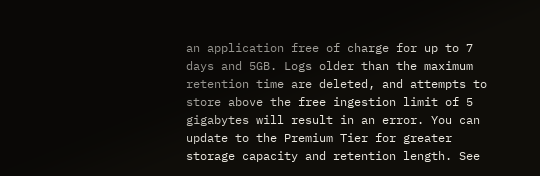an application free of charge for up to 7 days and 5GB. Logs older than the maximum retention time are deleted, and attempts to store above the free ingestion limit of 5 gigabytes will result in an error. You can update to the Premium Tier for greater storage capacity and retention length. See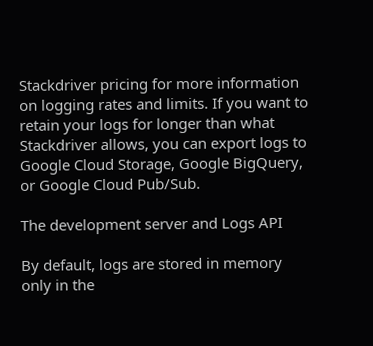Stackdriver pricing for more information on logging rates and limits. If you want to retain your logs for longer than what Stackdriver allows, you can export logs to Google Cloud Storage, Google BigQuery, or Google Cloud Pub/Sub.

The development server and Logs API

By default, logs are stored in memory only in the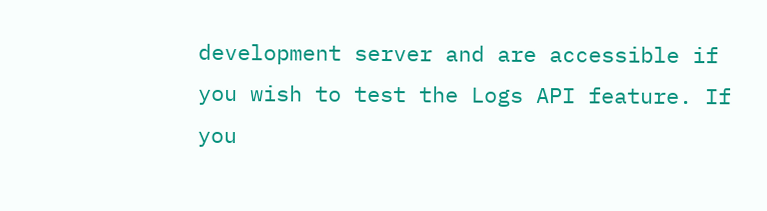development server and are accessible if you wish to test the Logs API feature. If you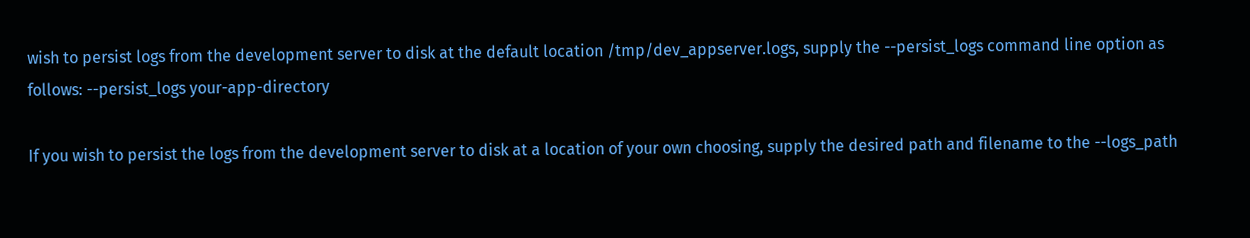wish to persist logs from the development server to disk at the default location /tmp/dev_appserver.logs, supply the --persist_logs command line option as follows: --persist_logs your-app-directory

If you wish to persist the logs from the development server to disk at a location of your own choosing, supply the desired path and filename to the --logs_path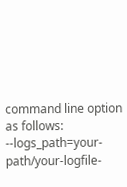command line option as follows: --logs_path=your-path/your-logfile-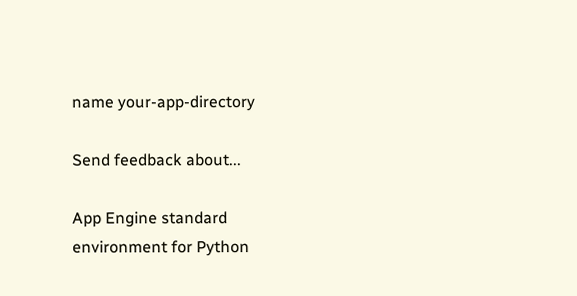name your-app-directory

Send feedback about...

App Engine standard environment for Python